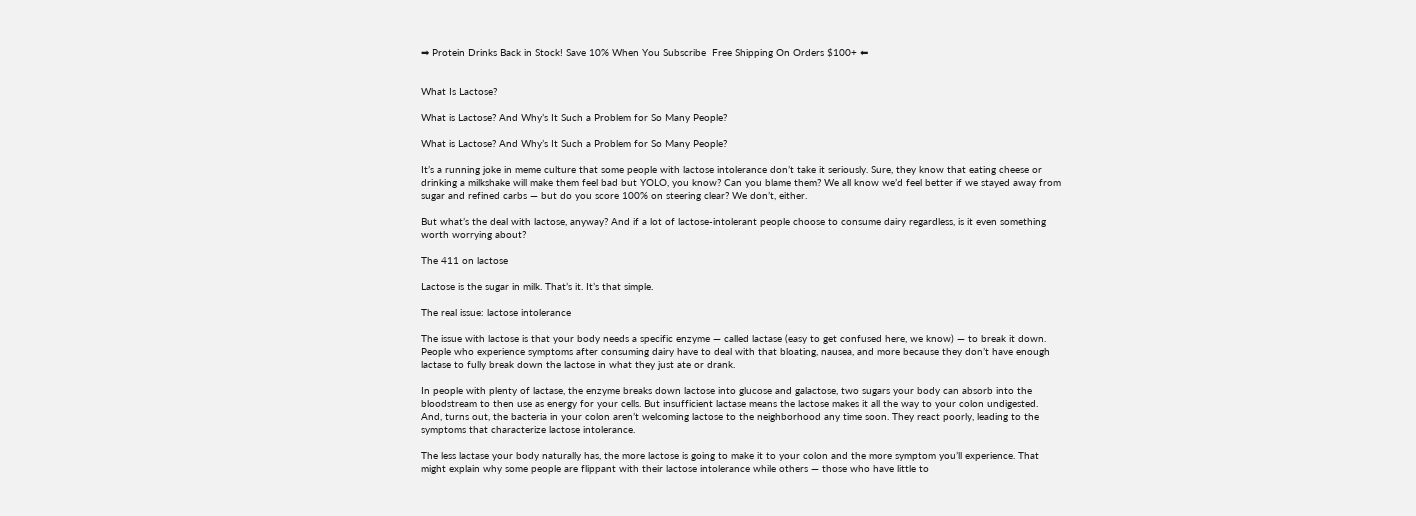➡ Protein Drinks Back in Stock! Save 10% When You Subscribe  Free Shipping On Orders $100+ ⬅


What Is Lactose?

What is Lactose? And Why’s It Such a Problem for So Many People?

What is Lactose? And Why’s It Such a Problem for So Many People?

It’s a running joke in meme culture that some people with lactose intolerance don’t take it seriously. Sure, they know that eating cheese or drinking a milkshake will make them feel bad but YOLO, you know? Can you blame them? We all know we’d feel better if we stayed away from sugar and refined carbs — but do you score 100% on steering clear? We don’t, either.

But what’s the deal with lactose, anyway? And if a lot of lactose-intolerant people choose to consume dairy regardless, is it even something worth worrying about?

The 411 on lactose

Lactose is the sugar in milk. That’s it. It’s that simple.

The real issue: lactose intolerance

The issue with lactose is that your body needs a specific enzyme — called lactase (easy to get confused here, we know) — to break it down. People who experience symptoms after consuming dairy have to deal with that bloating, nausea, and more because they don’t have enough lactase to fully break down the lactose in what they just ate or drank.

In people with plenty of lactase, the enzyme breaks down lactose into glucose and galactose, two sugars your body can absorb into the bloodstream to then use as energy for your cells. But insufficient lactase means the lactose makes it all the way to your colon undigested. And, turns out, the bacteria in your colon aren’t welcoming lactose to the neighborhood any time soon. They react poorly, leading to the symptoms that characterize lactose intolerance.

The less lactase your body naturally has, the more lactose is going to make it to your colon and the more symptom you’ll experience. That might explain why some people are flippant with their lactose intolerance while others — those who have little to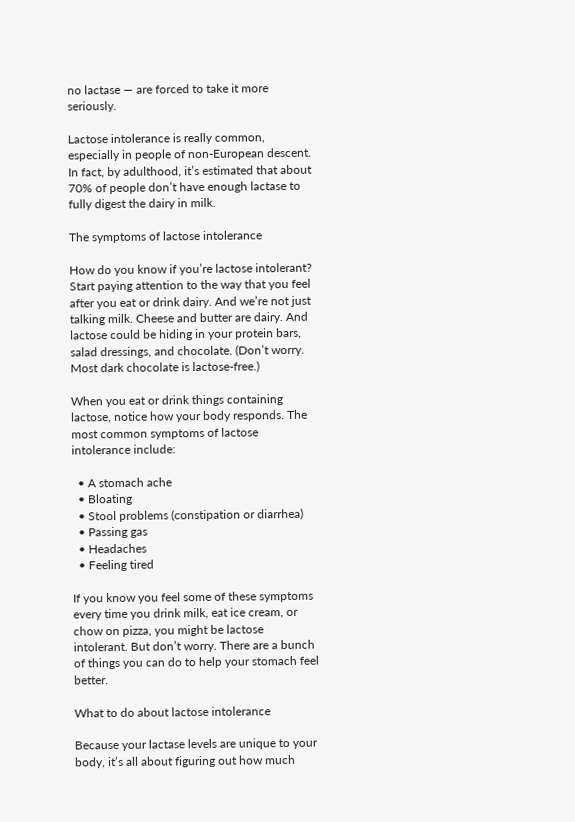no lactase — are forced to take it more seriously.

Lactose intolerance is really common, especially in people of non-European descent. In fact, by adulthood, it’s estimated that about 70% of people don’t have enough lactase to fully digest the dairy in milk.

The symptoms of lactose intolerance

How do you know if you’re lactose intolerant? Start paying attention to the way that you feel after you eat or drink dairy. And we’re not just talking milk. Cheese and butter are dairy. And lactose could be hiding in your protein bars, salad dressings, and chocolate. (Don’t worry. Most dark chocolate is lactose-free.)

When you eat or drink things containing lactose, notice how your body responds. The most common symptoms of lactose intolerance include:

  • A stomach ache
  • Bloating
  • Stool problems (constipation or diarrhea)
  • Passing gas
  • Headaches
  • Feeling tired

If you know you feel some of these symptoms every time you drink milk, eat ice cream, or chow on pizza, you might be lactose intolerant. But don’t worry. There are a bunch of things you can do to help your stomach feel better.

What to do about lactose intolerance

Because your lactase levels are unique to your body, it’s all about figuring out how much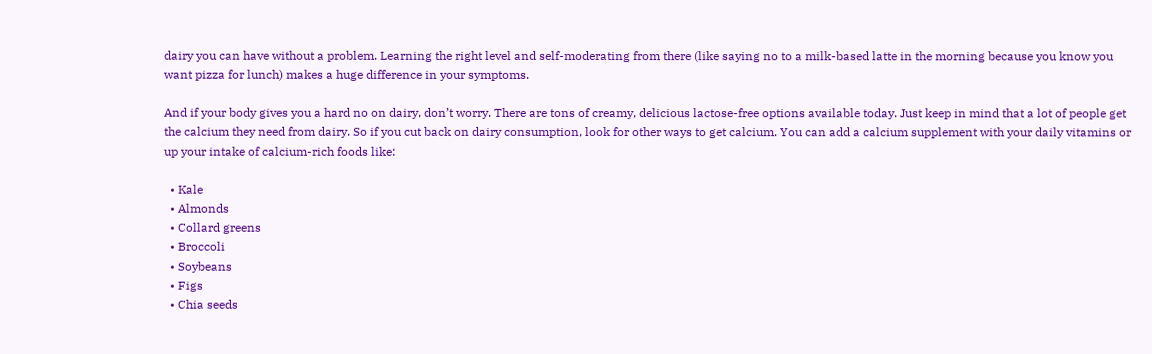dairy you can have without a problem. Learning the right level and self-moderating from there (like saying no to a milk-based latte in the morning because you know you want pizza for lunch) makes a huge difference in your symptoms.

And if your body gives you a hard no on dairy, don’t worry. There are tons of creamy, delicious lactose-free options available today. Just keep in mind that a lot of people get the calcium they need from dairy. So if you cut back on dairy consumption, look for other ways to get calcium. You can add a calcium supplement with your daily vitamins or up your intake of calcium-rich foods like:

  • Kale
  • Almonds
  • Collard greens
  • Broccoli
  • Soybeans
  • Figs
  • Chia seeds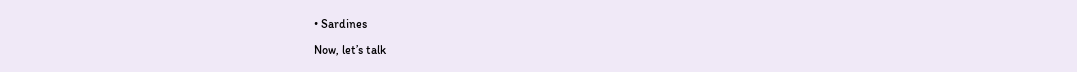• Sardines

Now, let’s talk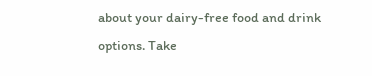about your dairy-free food and drink options. Take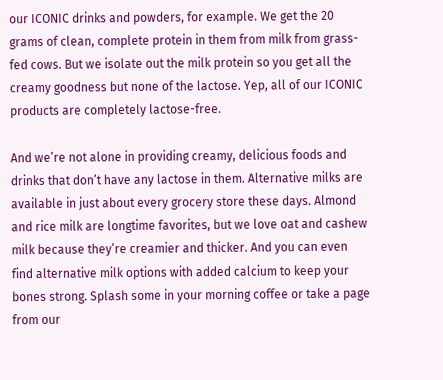our ICONIC drinks and powders, for example. We get the 20 grams of clean, complete protein in them from milk from grass-fed cows. But we isolate out the milk protein so you get all the creamy goodness but none of the lactose. Yep, all of our ICONIC products are completely lactose-free.

And we’re not alone in providing creamy, delicious foods and drinks that don’t have any lactose in them. Alternative milks are available in just about every grocery store these days. Almond and rice milk are longtime favorites, but we love oat and cashew milk because they’re creamier and thicker. And you can even find alternative milk options with added calcium to keep your bones strong. Splash some in your morning coffee or take a page from our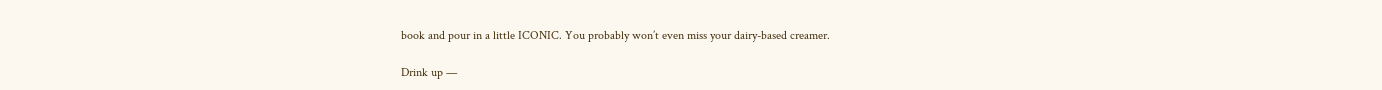book and pour in a little ICONIC. You probably won’t even miss your dairy-based creamer.

Drink up —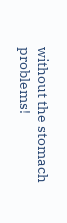without the stomach problems!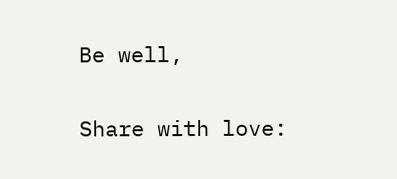Be well,

Share with love: